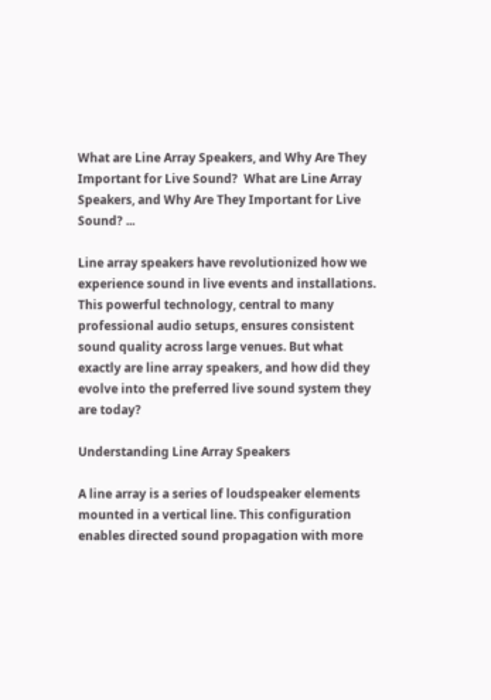What are Line Array Speakers, and Why Are They Important for Live Sound?  What are Line Array Speakers, and Why Are They Important for Live Sound? ...

Line array speakers have revolutionized how we experience sound in live events and installations. This powerful technology, central to many professional audio setups, ensures consistent sound quality across large venues. But what exactly are line array speakers, and how did they evolve into the preferred live sound system they are today?

Understanding Line Array Speakers

A line array is a series of loudspeaker elements mounted in a vertical line. This configuration enables directed sound propagation with more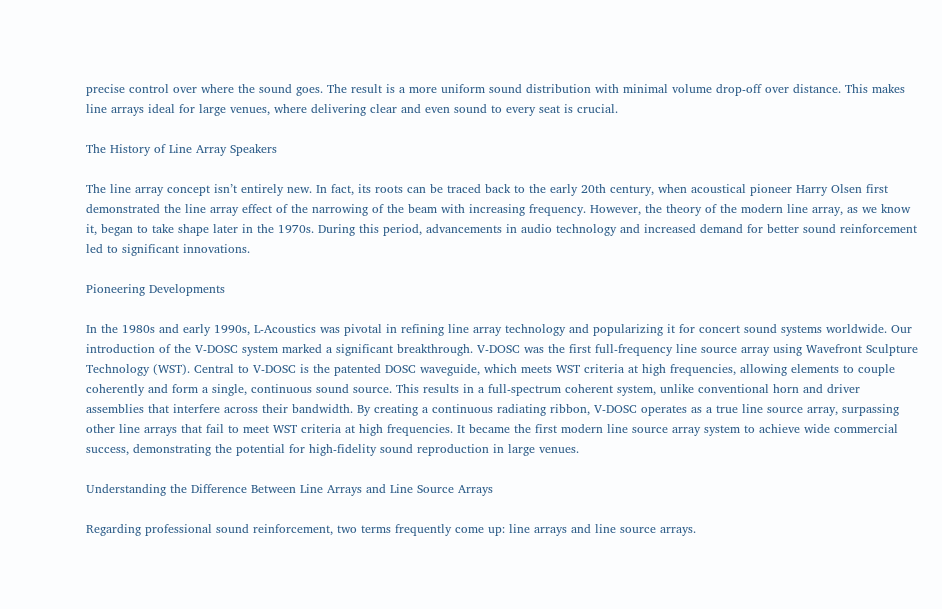precise control over where the sound goes. The result is a more uniform sound distribution with minimal volume drop-off over distance. This makes line arrays ideal for large venues, where delivering clear and even sound to every seat is crucial.

The History of Line Array Speakers

The line array concept isn’t entirely new. In fact, its roots can be traced back to the early 20th century, when acoustical pioneer Harry Olsen first demonstrated the line array effect of the narrowing of the beam with increasing frequency. However, the theory of the modern line array, as we know it, began to take shape later in the 1970s. During this period, advancements in audio technology and increased demand for better sound reinforcement led to significant innovations.

Pioneering Developments

In the 1980s and early 1990s, L-Acoustics was pivotal in refining line array technology and popularizing it for concert sound systems worldwide. Our introduction of the V-DOSC system marked a significant breakthrough. V-DOSC was the first full-frequency line source array using Wavefront Sculpture Technology (WST). Central to V-DOSC is the patented DOSC waveguide, which meets WST criteria at high frequencies, allowing elements to couple coherently and form a single, continuous sound source. This results in a full-spectrum coherent system, unlike conventional horn and driver assemblies that interfere across their bandwidth. By creating a continuous radiating ribbon, V-DOSC operates as a true line source array, surpassing other line arrays that fail to meet WST criteria at high frequencies. It became the first modern line source array system to achieve wide commercial success, demonstrating the potential for high-fidelity sound reproduction in large venues.

Understanding the Difference Between Line Arrays and Line Source Arrays

Regarding professional sound reinforcement, two terms frequently come up: line arrays and line source arrays.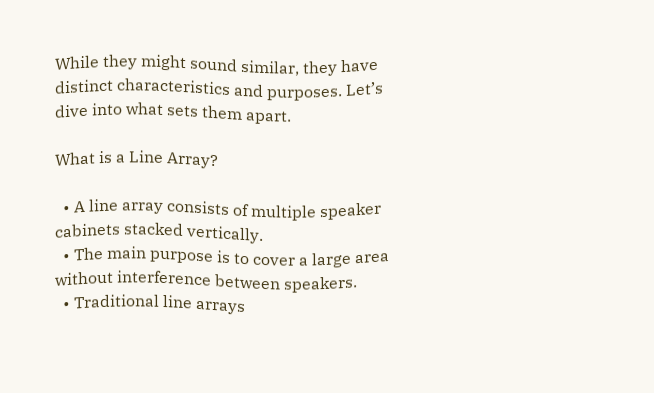While they might sound similar, they have distinct characteristics and purposes. Let’s dive into what sets them apart.

What is a Line Array?

  • A line array consists of multiple speaker cabinets stacked vertically.
  • The main purpose is to cover a large area without interference between speakers.
  • Traditional line arrays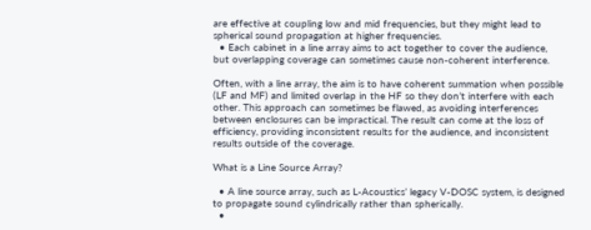are effective at coupling low and mid frequencies, but they might lead to spherical sound propagation at higher frequencies.
  • Each cabinet in a line array aims to act together to cover the audience, but overlapping coverage can sometimes cause non-coherent interference.

Often, with a line array, the aim is to have coherent summation when possible (LF and MF) and limited overlap in the HF so they don’t interfere with each other. This approach can sometimes be flawed, as avoiding interferences between enclosures can be impractical. The result can come at the loss of efficiency, providing inconsistent results for the audience, and inconsistent results outside of the coverage.

What is a Line Source Array?

  • A line source array, such as L-Acoustics’ legacy V-DOSC system, is designed to propagate sound cylindrically rather than spherically.
  •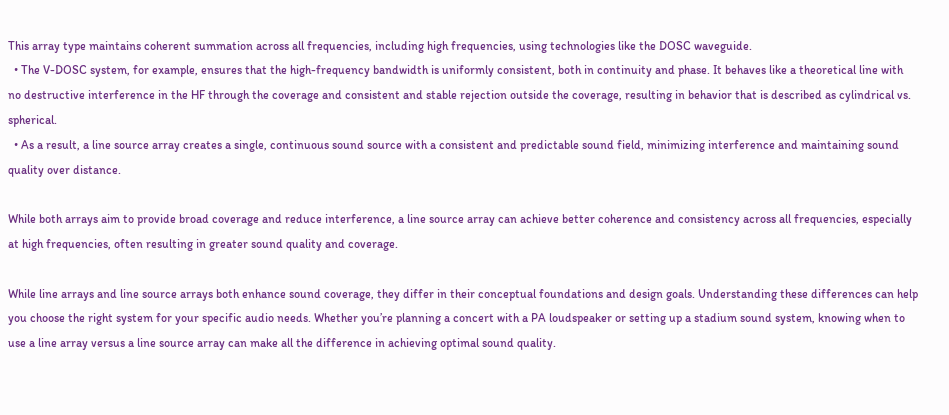This array type maintains coherent summation across all frequencies, including high frequencies, using technologies like the DOSC waveguide.
  • The V-DOSC system, for example, ensures that the high-frequency bandwidth is uniformly consistent, both in continuity and phase. It behaves like a theoretical line with no destructive interference in the HF through the coverage and consistent and stable rejection outside the coverage, resulting in behavior that is described as cylindrical vs. spherical.
  • As a result, a line source array creates a single, continuous sound source with a consistent and predictable sound field, minimizing interference and maintaining sound quality over distance.

While both arrays aim to provide broad coverage and reduce interference, a line source array can achieve better coherence and consistency across all frequencies, especially at high frequencies, often resulting in greater sound quality and coverage.

While line arrays and line source arrays both enhance sound coverage, they differ in their conceptual foundations and design goals. Understanding these differences can help you choose the right system for your specific audio needs. Whether you’re planning a concert with a PA loudspeaker or setting up a stadium sound system, knowing when to use a line array versus a line source array can make all the difference in achieving optimal sound quality.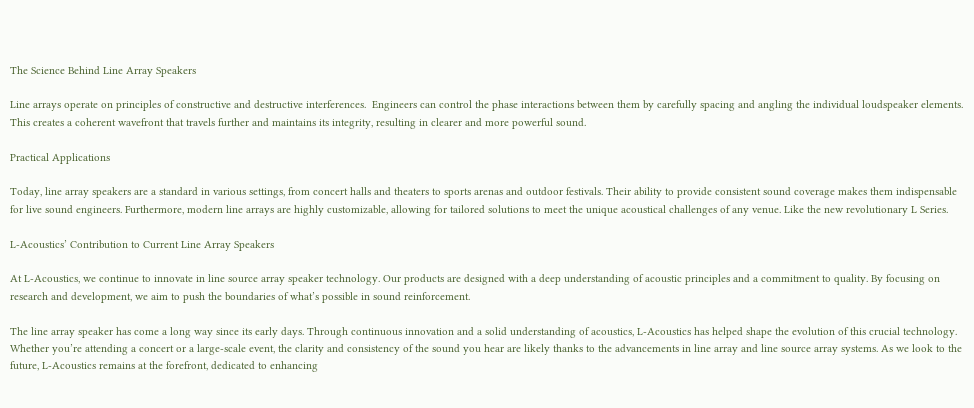The Science Behind Line Array Speakers

Line arrays operate on principles of constructive and destructive interferences.  Engineers can control the phase interactions between them by carefully spacing and angling the individual loudspeaker elements. This creates a coherent wavefront that travels further and maintains its integrity, resulting in clearer and more powerful sound.

Practical Applications

Today, line array speakers are a standard in various settings, from concert halls and theaters to sports arenas and outdoor festivals. Their ability to provide consistent sound coverage makes them indispensable for live sound engineers. Furthermore, modern line arrays are highly customizable, allowing for tailored solutions to meet the unique acoustical challenges of any venue. Like the new revolutionary L Series.

L-Acoustics’ Contribution to Current Line Array Speakers

At L-Acoustics, we continue to innovate in line source array speaker technology. Our products are designed with a deep understanding of acoustic principles and a commitment to quality. By focusing on research and development, we aim to push the boundaries of what’s possible in sound reinforcement.

The line array speaker has come a long way since its early days. Through continuous innovation and a solid understanding of acoustics, L-Acoustics has helped shape the evolution of this crucial technology. Whether you’re attending a concert or a large-scale event, the clarity and consistency of the sound you hear are likely thanks to the advancements in line array and line source array systems. As we look to the future, L-Acoustics remains at the forefront, dedicated to enhancing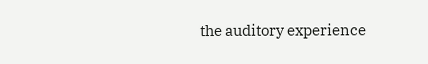the auditory experience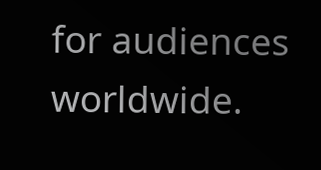for audiences worldwide.